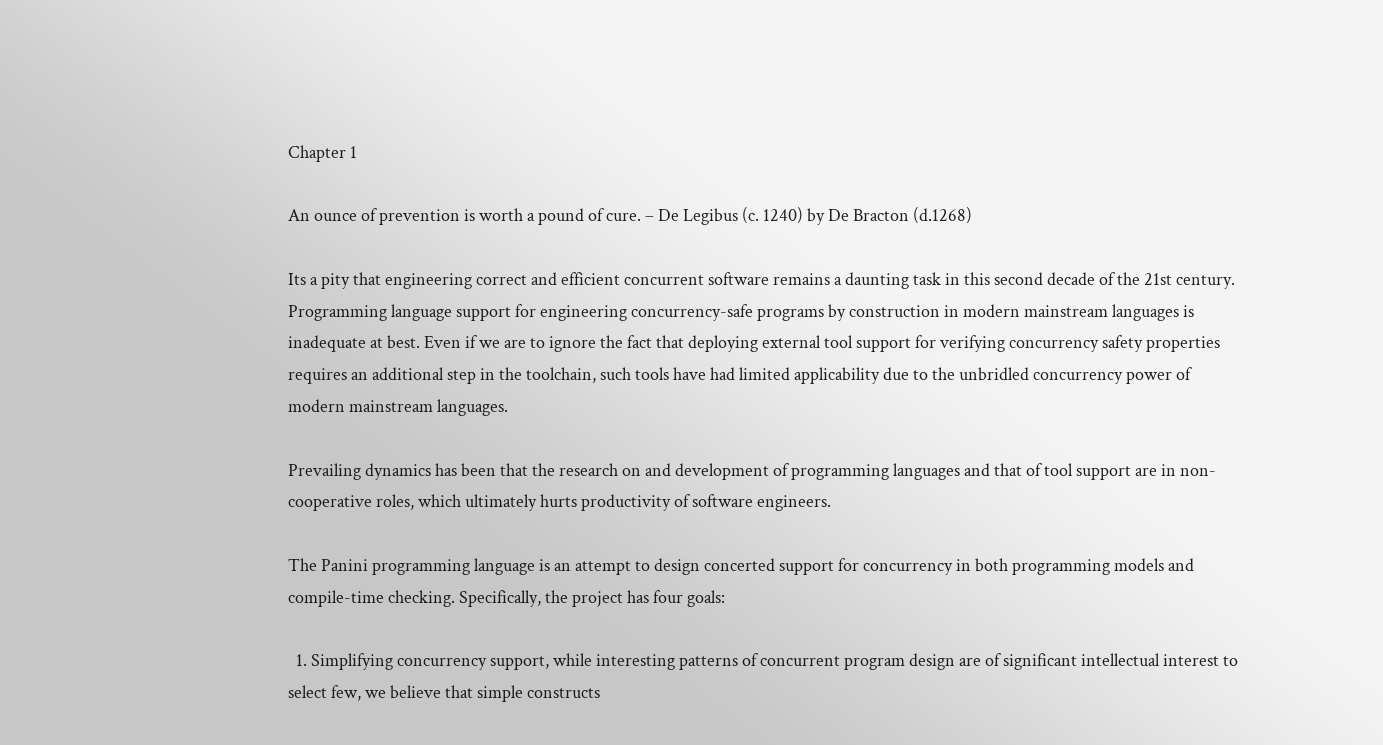Chapter 1

An ounce of prevention is worth a pound of cure. – De Legibus (c. 1240) by De Bracton (d.1268)

Its a pity that engineering correct and efficient concurrent software remains a daunting task in this second decade of the 21st century. Programming language support for engineering concurrency-safe programs by construction in modern mainstream languages is inadequate at best. Even if we are to ignore the fact that deploying external tool support for verifying concurrency safety properties requires an additional step in the toolchain, such tools have had limited applicability due to the unbridled concurrency power of modern mainstream languages.

Prevailing dynamics has been that the research on and development of programming languages and that of tool support are in non-cooperative roles, which ultimately hurts productivity of software engineers.

The Panini programming language is an attempt to design concerted support for concurrency in both programming models and compile-time checking. Specifically, the project has four goals:

  1. Simplifying concurrency support, while interesting patterns of concurrent program design are of significant intellectual interest to select few, we believe that simple constructs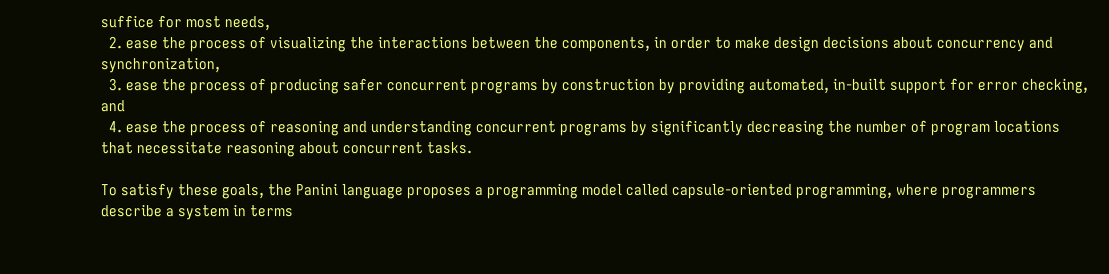suffice for most needs,
  2. ease the process of visualizing the interactions between the components, in order to make design decisions about concurrency and synchronization,
  3. ease the process of producing safer concurrent programs by construction by providing automated, in-built support for error checking, and
  4. ease the process of reasoning and understanding concurrent programs by significantly decreasing the number of program locations that necessitate reasoning about concurrent tasks.

To satisfy these goals, the Panini language proposes a programming model called capsule-oriented programming, where programmers describe a system in terms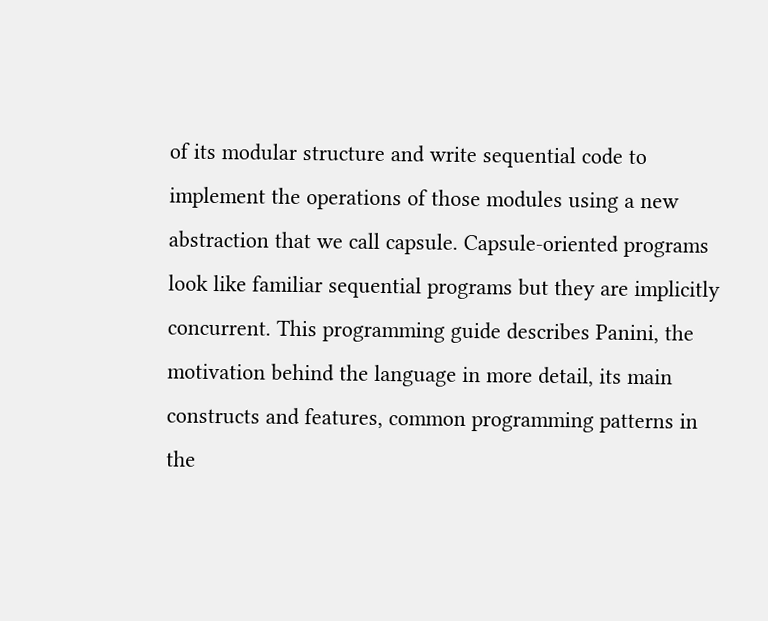of its modular structure and write sequential code to implement the operations of those modules using a new abstraction that we call capsule. Capsule-oriented programs look like familiar sequential programs but they are implicitly concurrent. This programming guide describes Panini, the motivation behind the language in more detail, its main constructs and features, common programming patterns in the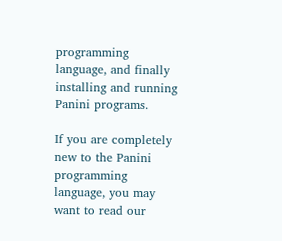programming language, and finally installing and running Panini programs.

If you are completely new to the Panini programming language, you may want to read our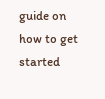guide on how to get started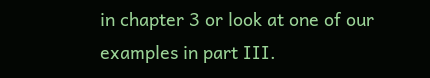in chapter 3 or look at one of our examples in part III.